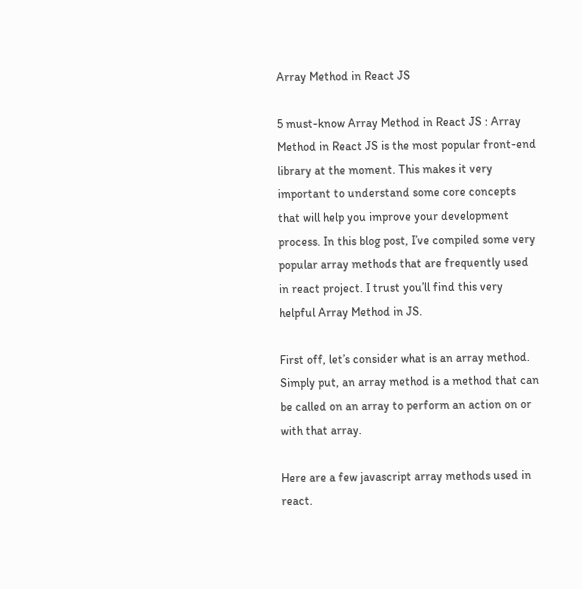Array Method in React JS

5 must-know Array Method in React JS : Array Method in React JS is the most popular front-end library at the moment. This makes it very important to understand some core concepts that will help you improve your development process. In this blog post, I’ve compiled some very popular array methods that are frequently used in react project. I trust you’ll find this very helpful Array Method in JS.

First off, let’s consider what is an array method. Simply put, an array method is a method that can be called on an array to perform an action on or with that array.

Here are a few javascript array methods used in react.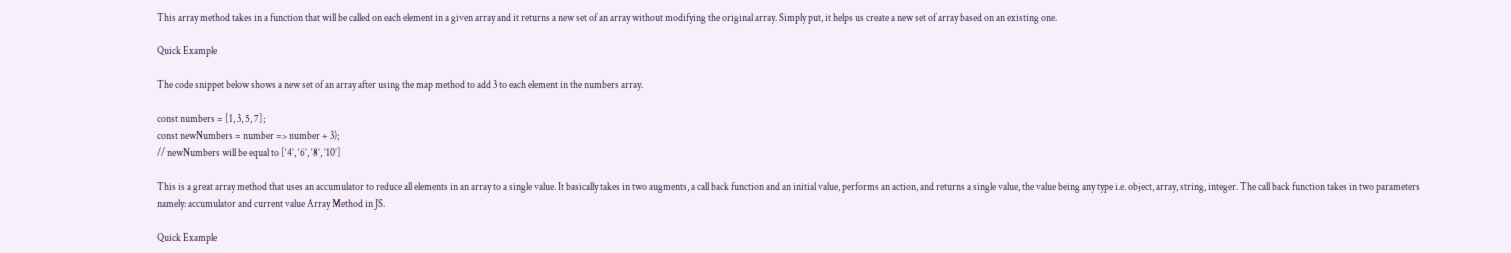This array method takes in a function that will be called on each element in a given array and it returns a new set of an array without modifying the original array. Simply put, it helps us create a new set of array based on an existing one.

Quick Example

The code snippet below shows a new set of an array after using the map method to add 3 to each element in the numbers array.

const numbers = [1, 3, 5, 7];
const newNumbers = number => number + 3);
// newNumbers will be equal to [‘4’, ‘6’, ‘8’, ’10’]

This is a great array method that uses an accumulator to reduce all elements in an array to a single value. It basically takes in two augments, a call back function and an initial value, performs an action, and returns a single value, the value being any type i.e. object, array, string, integer. The call back function takes in two parameters namely: accumulator and current value Array Method in JS.

Quick Example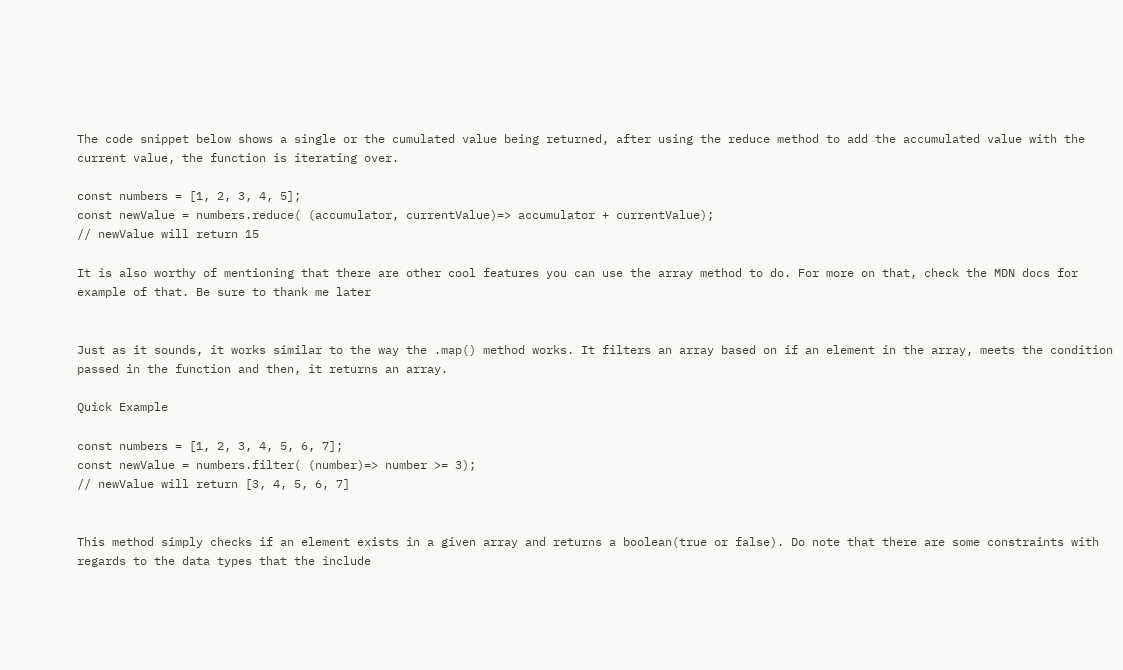The code snippet below shows a single or the cumulated value being returned, after using the reduce method to add the accumulated value with the current value, the function is iterating over.

const numbers = [1, 2, 3, 4, 5];
const newValue = numbers.reduce( (accumulator, currentValue)=> accumulator + currentValue);
// newValue will return 15

It is also worthy of mentioning that there are other cool features you can use the array method to do. For more on that, check the MDN docs for example of that. Be sure to thank me later


Just as it sounds, it works similar to the way the .map() method works. It filters an array based on if an element in the array, meets the condition passed in the function and then, it returns an array.

Quick Example

const numbers = [1, 2, 3, 4, 5, 6, 7];
const newValue = numbers.filter( (number)=> number >= 3);
// newValue will return [3, 4, 5, 6, 7]


This method simply checks if an element exists in a given array and returns a boolean(true or false). Do note that there are some constraints with regards to the data types that the include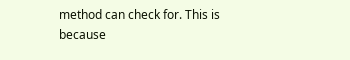method can check for. This is because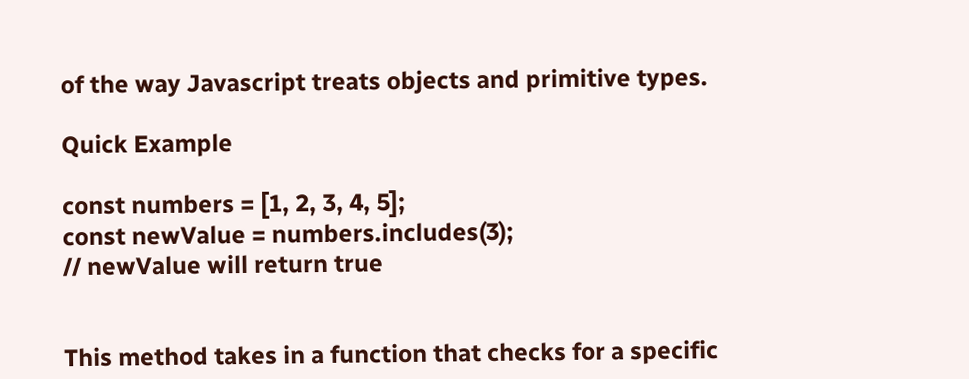of the way Javascript treats objects and primitive types.

Quick Example

const numbers = [1, 2, 3, 4, 5];
const newValue = numbers.includes(3);
// newValue will return true


This method takes in a function that checks for a specific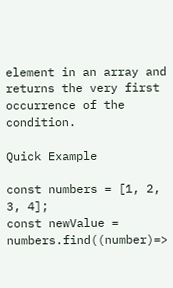element in an array and returns the very first occurrence of the condition.

Quick Example

const numbers = [1, 2, 3, 4];
const newValue = numbers.find((number)=>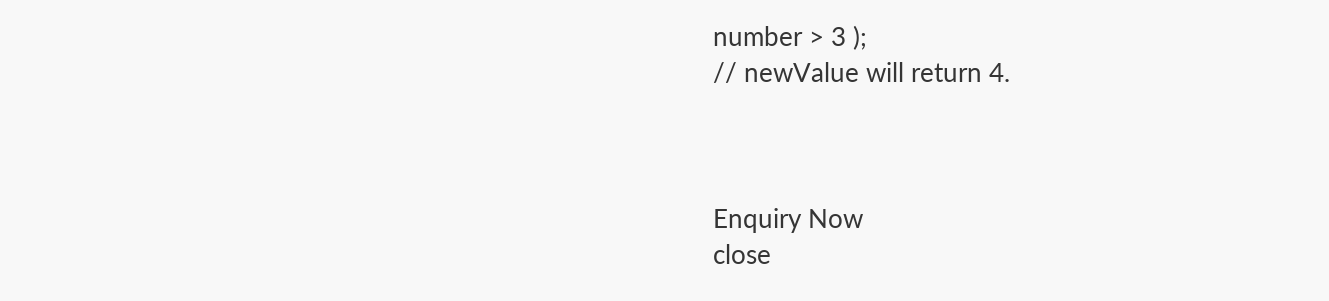number > 3 );
// newValue will return 4.



Enquiry Now
close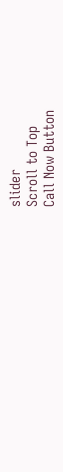slider
Scroll to Top
Call Now Button